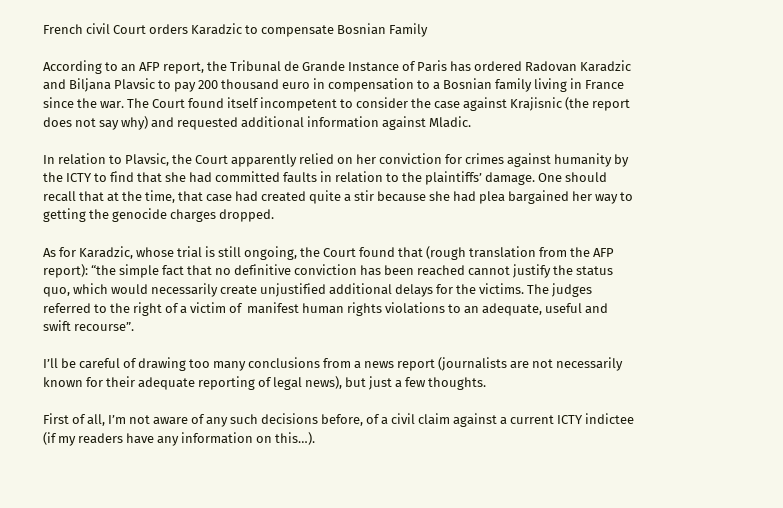French civil Court orders Karadzic to compensate Bosnian Family

According to an AFP report, the Tribunal de Grande Instance of Paris has ordered Radovan Karadzic and Biljana Plavsic to pay 200 thousand euro in compensation to a Bosnian family living in France since the war. The Court found itself incompetent to consider the case against Krajisnic (the report does not say why) and requested additional information against Mladic.

In relation to Plavsic, the Court apparently relied on her conviction for crimes against humanity by the ICTY to find that she had committed faults in relation to the plaintiffs’ damage. One should recall that at the time, that case had created quite a stir because she had plea bargained her way to getting the genocide charges dropped.

As for Karadzic, whose trial is still ongoing, the Court found that (rough translation from the AFP report): “the simple fact that no definitive conviction has been reached cannot justify the status quo, which would necessarily create unjustified additional delays for the victims. The judges referred to the right of a victim of  manifest human rights violations to an adequate, useful and swift recourse”.

I’ll be careful of drawing too many conclusions from a news report (journalists are not necessarily known for their adequate reporting of legal news), but just a few thoughts.

First of all, I’m not aware of any such decisions before, of a civil claim against a current ICTY indictee (if my readers have any information on this…).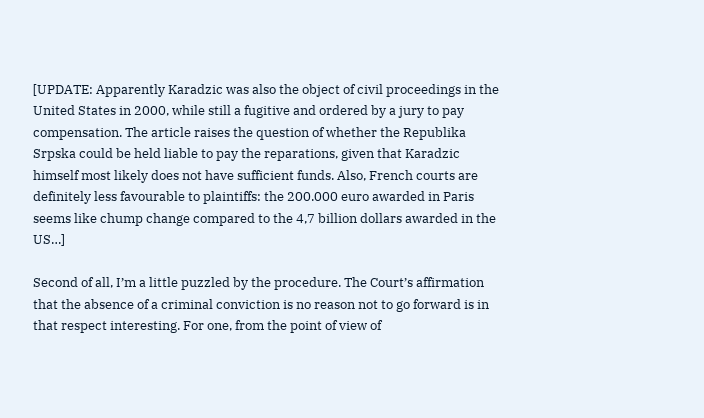[UPDATE: Apparently Karadzic was also the object of civil proceedings in the United States in 2000, while still a fugitive and ordered by a jury to pay compensation. The article raises the question of whether the Republika Srpska could be held liable to pay the reparations, given that Karadzic himself most likely does not have sufficient funds. Also, French courts are definitely less favourable to plaintiffs: the 200.000 euro awarded in Paris seems like chump change compared to the 4,7 billion dollars awarded in the US…]

Second of all, I’m a little puzzled by the procedure. The Court’s affirmation that the absence of a criminal conviction is no reason not to go forward is in that respect interesting. For one, from the point of view of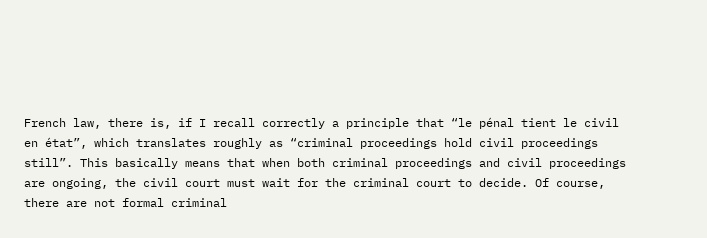French law, there is, if I recall correctly a principle that “le pénal tient le civil en état”, which translates roughly as “criminal proceedings hold civil proceedings still”. This basically means that when both criminal proceedings and civil proceedings are ongoing, the civil court must wait for the criminal court to decide. Of course, there are not formal criminal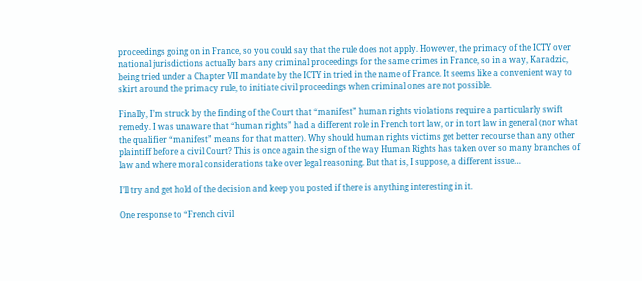proceedings going on in France, so you could say that the rule does not apply. However, the primacy of the ICTY over national jurisdictions actually bars any criminal proceedings for the same crimes in France, so in a way, Karadzic, being tried under a Chapter VII mandate by the ICTY in tried in the name of France. It seems like a convenient way to skirt around the primacy rule, to initiate civil proceedings when criminal ones are not possible.

Finally, I’m struck by the finding of the Court that “manifest” human rights violations require a particularly swift remedy. I was unaware that “human rights” had a different role in French tort law, or in tort law in general (nor what the qualifier “manifest” means for that matter). Why should human rights victims get better recourse than any other plaintiff before a civil Court? This is once again the sign of the way Human Rights has taken over so many branches of law and where moral considerations take over legal reasoning. But that is, I suppose, a different issue…

I’ll try and get hold of the decision and keep you posted if there is anything interesting in it.

One response to “French civil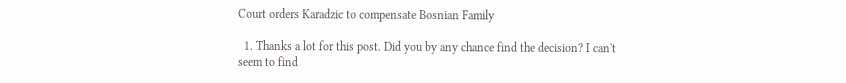Court orders Karadzic to compensate Bosnian Family

  1. Thanks a lot for this post. Did you by any chance find the decision? I can't seem to find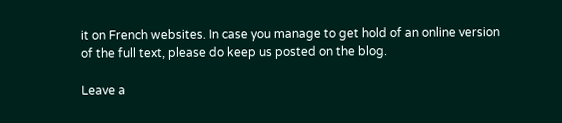it on French websites. In case you manage to get hold of an online version of the full text, please do keep us posted on the blog.

Leave a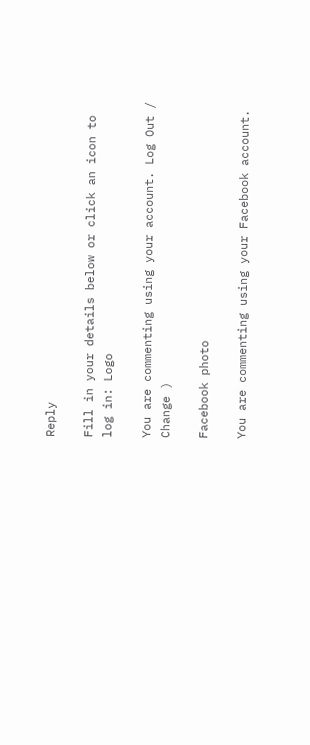Reply

Fill in your details below or click an icon to log in: Logo

You are commenting using your account. Log Out /  Change )

Facebook photo

You are commenting using your Facebook account.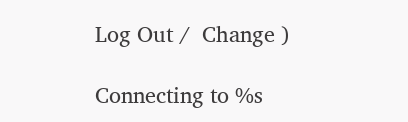Log Out /  Change )

Connecting to %s